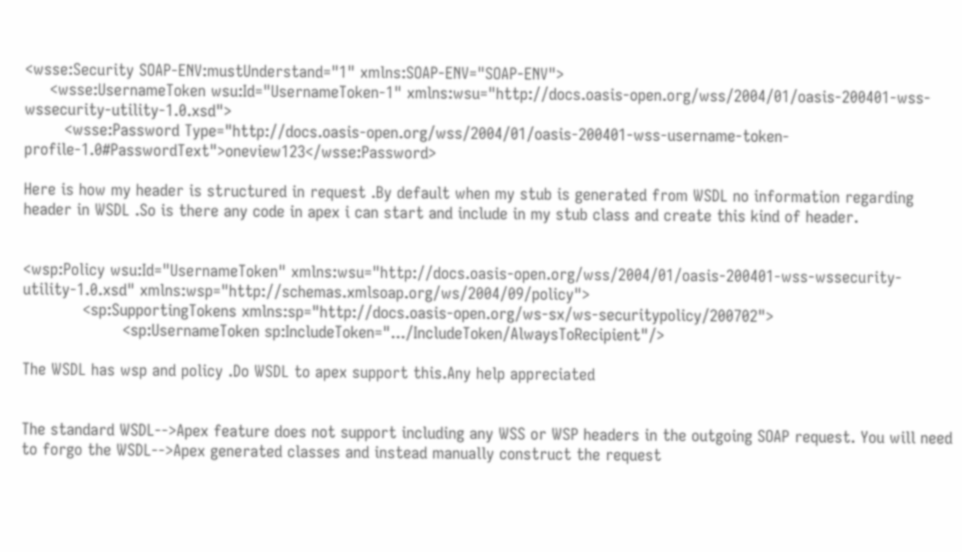<wsse:Security SOAP-ENV:mustUnderstand="1" xmlns:SOAP-ENV="SOAP-ENV">
     <wsse:UsernameToken wsu:Id="UsernameToken-1" xmlns:wsu="http://docs.oasis-open.org/wss/2004/01/oasis-200401-wss-wssecurity-utility-1.0.xsd">
        <wsse:Password Type="http://docs.oasis-open.org/wss/2004/01/oasis-200401-wss-username-token-profile-1.0#PasswordText">oneview123</wsse:Password>

Here is how my header is structured in request .By default when my stub is generated from WSDL no information regarding header in WSDL .So is there any code in apex i can start and include in my stub class and create this kind of header.


<wsp:Policy wsu:Id="UsernameToken" xmlns:wsu="http://docs.oasis-open.org/wss/2004/01/oasis-200401-wss-wssecurity-utility-1.0.xsd" xmlns:wsp="http://schemas.xmlsoap.org/ws/2004/09/policy">
            <sp:SupportingTokens xmlns:sp="http://docs.oasis-open.org/ws-sx/ws-securitypolicy/200702">
                    <sp:UsernameToken sp:IncludeToken=".../IncludeToken/AlwaysToRecipient"/>

The WSDL has wsp and policy .Do WSDL to apex support this.Any help appreciated


The standard WSDL-->Apex feature does not support including any WSS or WSP headers in the outgoing SOAP request. You will need to forgo the WSDL-->Apex generated classes and instead manually construct the request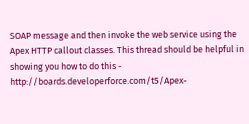SOAP message and then invoke the web service using the Apex HTTP callout classes. This thread should be helpful in showing you how to do this - http://boards.developerforce.com/t5/Apex-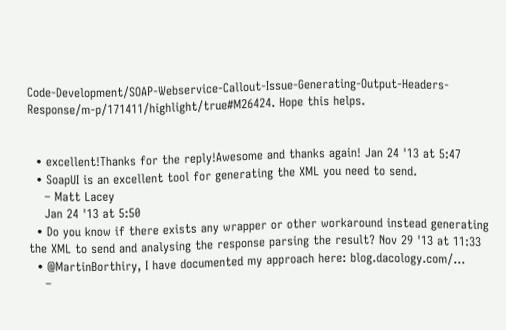Code-Development/SOAP-Webservice-Callout-Issue-Generating-Output-Headers-Response/m-p/171411/highlight/true#M26424. Hope this helps.


  • excellent!Thanks for the reply!Awesome and thanks again! Jan 24 '13 at 5:47
  • SoapUI is an excellent tool for generating the XML you need to send.
    – Matt Lacey
    Jan 24 '13 at 5:50
  • Do you know if there exists any wrapper or other workaround instead generating the XML to send and analysing the response parsing the result? Nov 29 '13 at 11:33
  • @MartinBorthiry, I have documented my approach here: blog.dacology.com/…
    –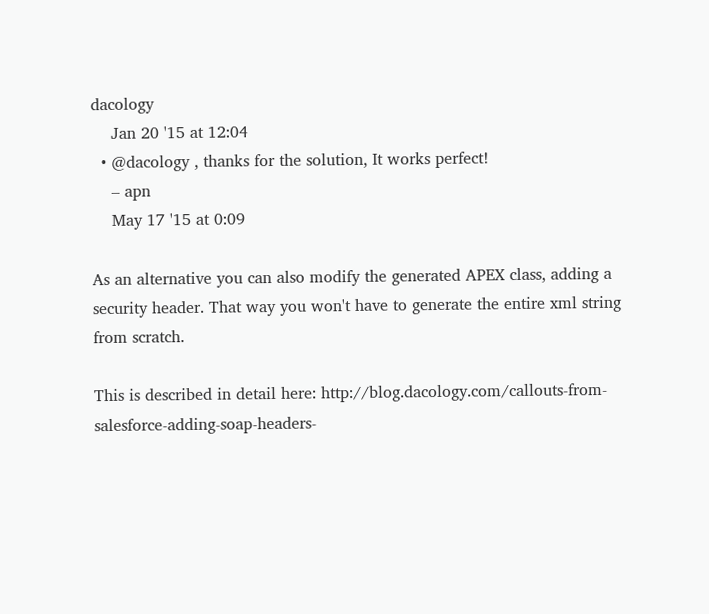dacology
    Jan 20 '15 at 12:04
  • @dacology , thanks for the solution, It works perfect!
    – apn
    May 17 '15 at 0:09

As an alternative you can also modify the generated APEX class, adding a security header. That way you won't have to generate the entire xml string from scratch.

This is described in detail here: http://blog.dacology.com/callouts-from-salesforce-adding-soap-headers-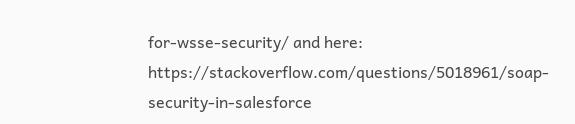for-wsse-security/ and here: https://stackoverflow.com/questions/5018961/soap-security-in-salesforce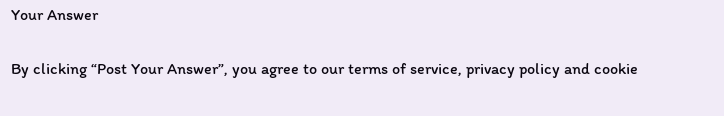Your Answer

By clicking “Post Your Answer”, you agree to our terms of service, privacy policy and cookie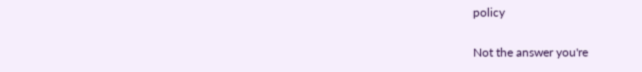policy

Not the answer you're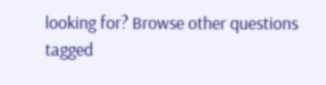looking for? Browse other questions tagged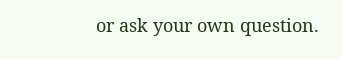or ask your own question.